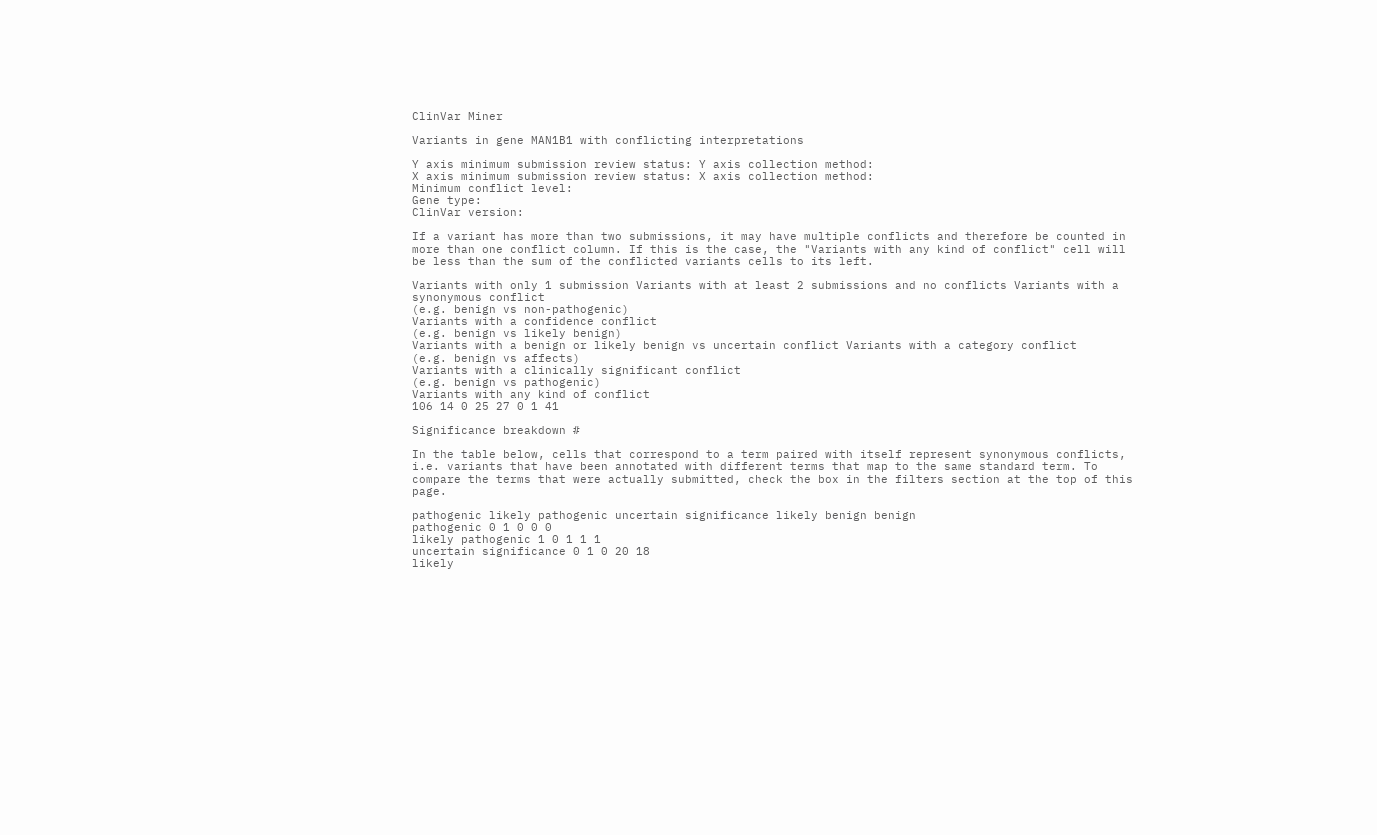ClinVar Miner

Variants in gene MAN1B1 with conflicting interpretations

Y axis minimum submission review status: Y axis collection method:
X axis minimum submission review status: X axis collection method:
Minimum conflict level:
Gene type:
ClinVar version:

If a variant has more than two submissions, it may have multiple conflicts and therefore be counted in more than one conflict column. If this is the case, the "Variants with any kind of conflict" cell will be less than the sum of the conflicted variants cells to its left.

Variants with only 1 submission Variants with at least 2 submissions and no conflicts Variants with a synonymous conflict
(e.g. benign vs non-pathogenic)
Variants with a confidence conflict
(e.g. benign vs likely benign)
Variants with a benign or likely benign vs uncertain conflict Variants with a category conflict
(e.g. benign vs affects)
Variants with a clinically significant conflict
(e.g. benign vs pathogenic)
Variants with any kind of conflict
106 14 0 25 27 0 1 41

Significance breakdown #

In the table below, cells that correspond to a term paired with itself represent synonymous conflicts, i.e. variants that have been annotated with different terms that map to the same standard term. To compare the terms that were actually submitted, check the box in the filters section at the top of this page.

pathogenic likely pathogenic uncertain significance likely benign benign
pathogenic 0 1 0 0 0
likely pathogenic 1 0 1 1 1
uncertain significance 0 1 0 20 18
likely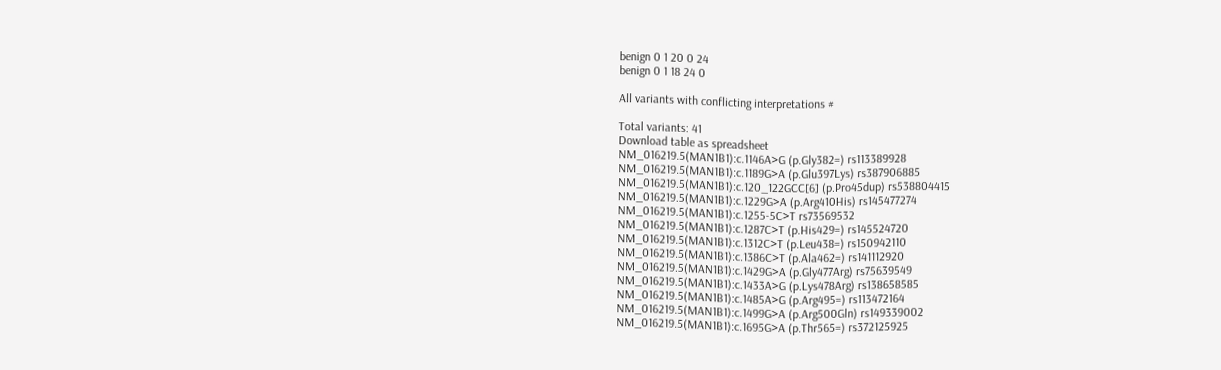benign 0 1 20 0 24
benign 0 1 18 24 0

All variants with conflicting interpretations #

Total variants: 41
Download table as spreadsheet
NM_016219.5(MAN1B1):c.1146A>G (p.Gly382=) rs113389928
NM_016219.5(MAN1B1):c.1189G>A (p.Glu397Lys) rs387906885
NM_016219.5(MAN1B1):c.120_122GCC[6] (p.Pro45dup) rs538804415
NM_016219.5(MAN1B1):c.1229G>A (p.Arg410His) rs145477274
NM_016219.5(MAN1B1):c.1255-5C>T rs73569532
NM_016219.5(MAN1B1):c.1287C>T (p.His429=) rs145524720
NM_016219.5(MAN1B1):c.1312C>T (p.Leu438=) rs150942110
NM_016219.5(MAN1B1):c.1386C>T (p.Ala462=) rs141112920
NM_016219.5(MAN1B1):c.1429G>A (p.Gly477Arg) rs75639549
NM_016219.5(MAN1B1):c.1433A>G (p.Lys478Arg) rs138658585
NM_016219.5(MAN1B1):c.1485A>G (p.Arg495=) rs113472164
NM_016219.5(MAN1B1):c.1499G>A (p.Arg500Gln) rs149339002
NM_016219.5(MAN1B1):c.1695G>A (p.Thr565=) rs372125925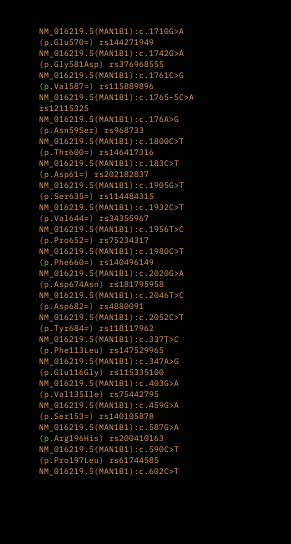NM_016219.5(MAN1B1):c.1710G>A (p.Glu570=) rs144271949
NM_016219.5(MAN1B1):c.1742G>A (p.Gly581Asp) rs376968555
NM_016219.5(MAN1B1):c.1761C>G (p.Val587=) rs115889896
NM_016219.5(MAN1B1):c.1765-5C>A rs12115325
NM_016219.5(MAN1B1):c.176A>G (p.Asn59Ser) rs968733
NM_016219.5(MAN1B1):c.1800C>T (p.Thr600=) rs146417316
NM_016219.5(MAN1B1):c.183C>T (p.Asp61=) rs202182837
NM_016219.5(MAN1B1):c.1905G>T (p.Ser635=) rs114484315
NM_016219.5(MAN1B1):c.1932C>T (p.Val644=) rs34355967
NM_016219.5(MAN1B1):c.1956T>C (p.Pro652=) rs75234317
NM_016219.5(MAN1B1):c.1980C>T (p.Phe660=) rs140496149
NM_016219.5(MAN1B1):c.2020G>A (p.Asp674Asn) rs181795958
NM_016219.5(MAN1B1):c.2046T>C (p.Asp682=) rs4880091
NM_016219.5(MAN1B1):c.2052C>T (p.Tyr684=) rs118117962
NM_016219.5(MAN1B1):c.337T>C (p.Phe113Leu) rs147529965
NM_016219.5(MAN1B1):c.347A>G (p.Glu116Gly) rs115335100
NM_016219.5(MAN1B1):c.403G>A (p.Val135Ile) rs75442795
NM_016219.5(MAN1B1):c.459G>A (p.Ser153=) rs140105878
NM_016219.5(MAN1B1):c.587G>A (p.Arg196His) rs200410163
NM_016219.5(MAN1B1):c.590C>T (p.Pro197Leu) rs61744585
NM_016219.5(MAN1B1):c.602C>T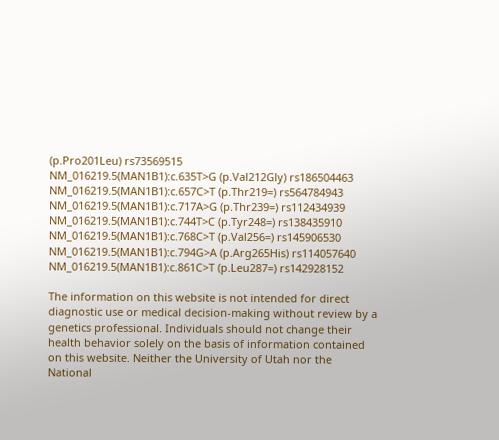(p.Pro201Leu) rs73569515
NM_016219.5(MAN1B1):c.635T>G (p.Val212Gly) rs186504463
NM_016219.5(MAN1B1):c.657C>T (p.Thr219=) rs564784943
NM_016219.5(MAN1B1):c.717A>G (p.Thr239=) rs112434939
NM_016219.5(MAN1B1):c.744T>C (p.Tyr248=) rs138435910
NM_016219.5(MAN1B1):c.768C>T (p.Val256=) rs145906530
NM_016219.5(MAN1B1):c.794G>A (p.Arg265His) rs114057640
NM_016219.5(MAN1B1):c.861C>T (p.Leu287=) rs142928152

The information on this website is not intended for direct diagnostic use or medical decision-making without review by a genetics professional. Individuals should not change their health behavior solely on the basis of information contained on this website. Neither the University of Utah nor the National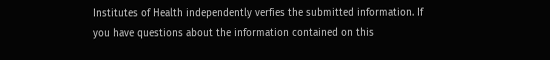Institutes of Health independently verfies the submitted information. If you have questions about the information contained on this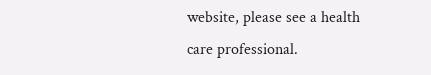website, please see a health care professional.